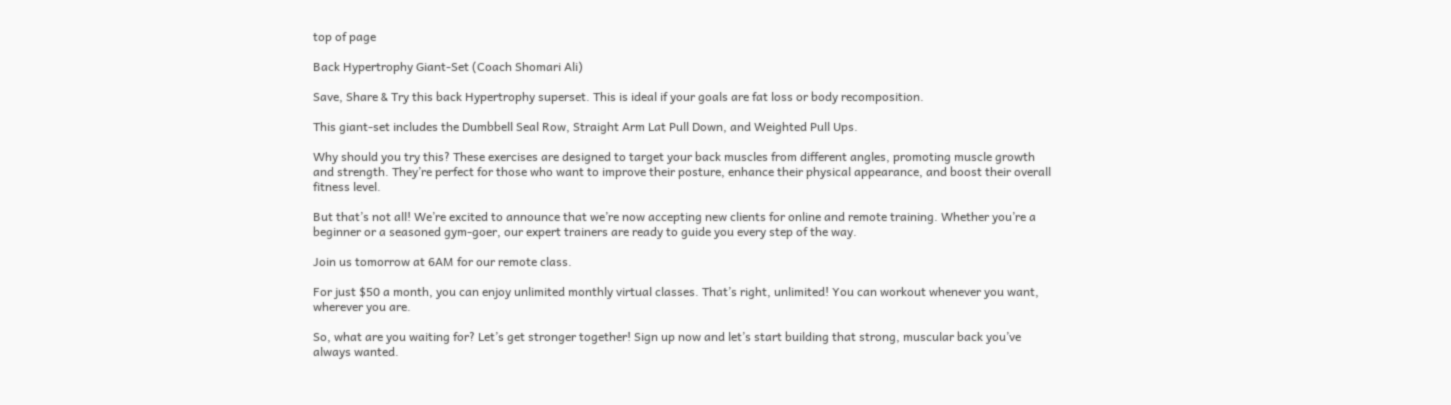top of page

Back Hypertrophy Giant-Set (Coach Shomari Ali)

Save, Share & Try this back Hypertrophy superset. This is ideal if your goals are fat loss or body recomposition.

This giant-set includes the Dumbbell Seal Row, Straight Arm Lat Pull Down, and Weighted Pull Ups.

Why should you try this? These exercises are designed to target your back muscles from different angles, promoting muscle growth and strength. They’re perfect for those who want to improve their posture, enhance their physical appearance, and boost their overall fitness level.

But that’s not all! We’re excited to announce that we’re now accepting new clients for online and remote training. Whether you’re a beginner or a seasoned gym-goer, our expert trainers are ready to guide you every step of the way.

Join us tomorrow at 6AM for our remote class.

For just $50 a month, you can enjoy unlimited monthly virtual classes. That’s right, unlimited! You can workout whenever you want, wherever you are.

So, what are you waiting for? Let’s get stronger together! Sign up now and let’s start building that strong, muscular back you’ve always wanted.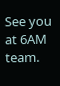See you at 6AM team.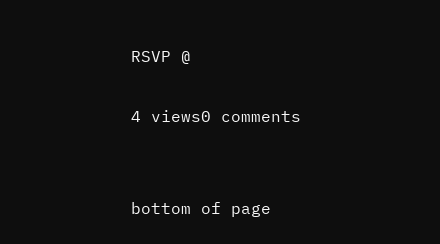RSVP @

4 views0 comments


bottom of page